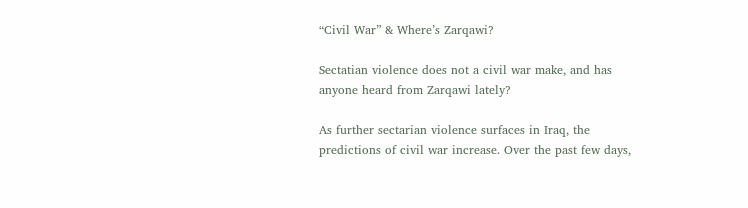“Civil War” & Where’s Zarqawi?

Sectatian violence does not a civil war make, and has anyone heard from Zarqawi lately?

As further sectarian violence surfaces in Iraq, the predictions of civil war increase. Over the past few days,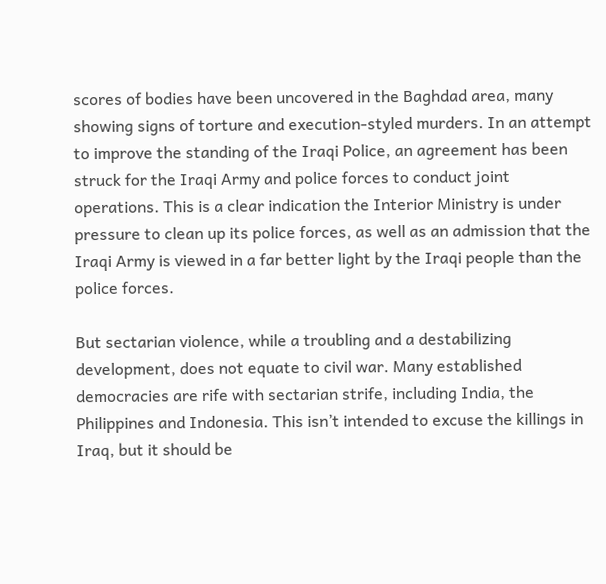scores of bodies have been uncovered in the Baghdad area, many showing signs of torture and execution-styled murders. In an attempt to improve the standing of the Iraqi Police, an agreement has been struck for the Iraqi Army and police forces to conduct joint operations. This is a clear indication the Interior Ministry is under pressure to clean up its police forces, as well as an admission that the Iraqi Army is viewed in a far better light by the Iraqi people than the police forces.

But sectarian violence, while a troubling and a destabilizing development, does not equate to civil war. Many established democracies are rife with sectarian strife, including India, the Philippines and Indonesia. This isn’t intended to excuse the killings in Iraq, but it should be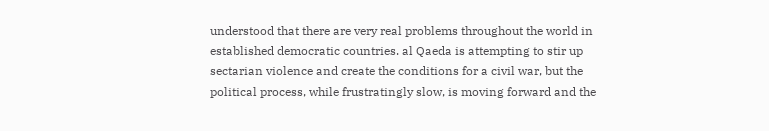understood that there are very real problems throughout the world in established democratic countries. al Qaeda is attempting to stir up sectarian violence and create the conditions for a civil war, but the political process, while frustratingly slow, is moving forward and the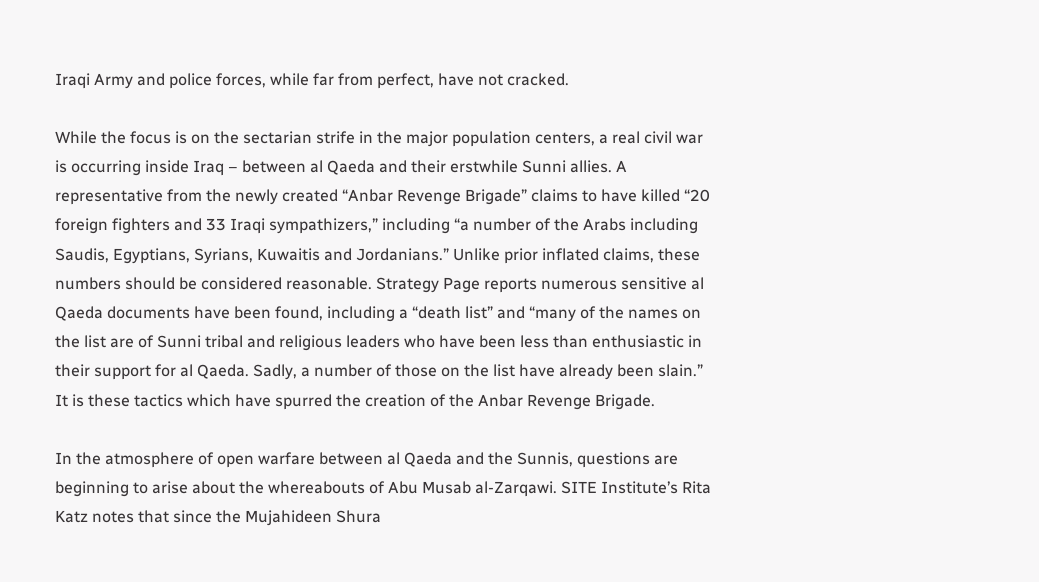Iraqi Army and police forces, while far from perfect, have not cracked.

While the focus is on the sectarian strife in the major population centers, a real civil war is occurring inside Iraq – between al Qaeda and their erstwhile Sunni allies. A representative from the newly created “Anbar Revenge Brigade” claims to have killed “20 foreign fighters and 33 Iraqi sympathizers,” including “a number of the Arabs including Saudis, Egyptians, Syrians, Kuwaitis and Jordanians.” Unlike prior inflated claims, these numbers should be considered reasonable. Strategy Page reports numerous sensitive al Qaeda documents have been found, including a “death list” and “many of the names on the list are of Sunni tribal and religious leaders who have been less than enthusiastic in their support for al Qaeda. Sadly, a number of those on the list have already been slain.” It is these tactics which have spurred the creation of the Anbar Revenge Brigade.

In the atmosphere of open warfare between al Qaeda and the Sunnis, questions are beginning to arise about the whereabouts of Abu Musab al-Zarqawi. SITE Institute’s Rita Katz notes that since the Mujahideen Shura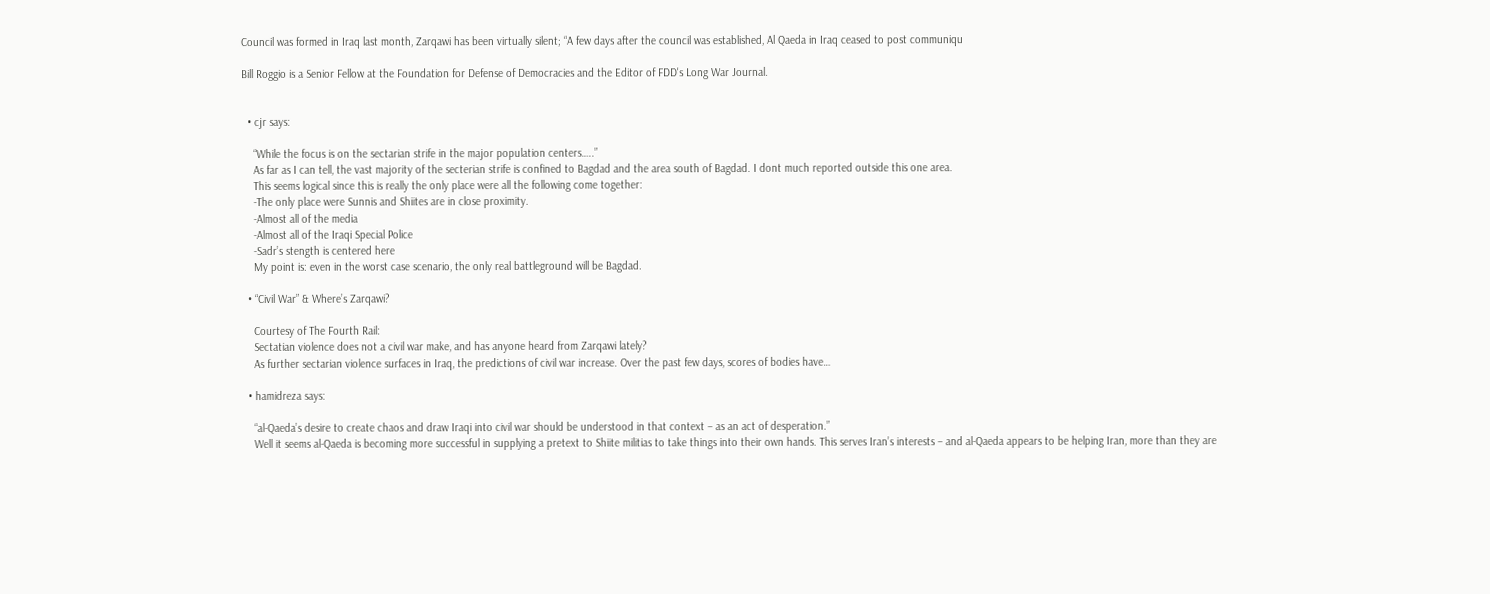Council was formed in Iraq last month, Zarqawi has been virtually silent; “A few days after the council was established, Al Qaeda in Iraq ceased to post communiqu

Bill Roggio is a Senior Fellow at the Foundation for Defense of Democracies and the Editor of FDD's Long War Journal.


  • cjr says:

    “While the focus is on the sectarian strife in the major population centers…..”
    As far as I can tell, the vast majority of the secterian strife is confined to Bagdad and the area south of Bagdad. I dont much reported outside this one area.
    This seems logical since this is really the only place were all the following come together:
    -The only place were Sunnis and Shiites are in close proximity.
    -Almost all of the media
    -Almost all of the Iraqi Special Police
    -Sadr’s stength is centered here
    My point is: even in the worst case scenario, the only real battleground will be Bagdad.

  • “Civil War” & Where’s Zarqawi?

    Courtesy of The Fourth Rail:
    Sectatian violence does not a civil war make, and has anyone heard from Zarqawi lately?
    As further sectarian violence surfaces in Iraq, the predictions of civil war increase. Over the past few days, scores of bodies have…

  • hamidreza says:

    “al-Qaeda’s desire to create chaos and draw Iraqi into civil war should be understood in that context – as an act of desperation.”
    Well it seems al-Qaeda is becoming more successful in supplying a pretext to Shiite militias to take things into their own hands. This serves Iran’s interests – and al-Qaeda appears to be helping Iran, more than they are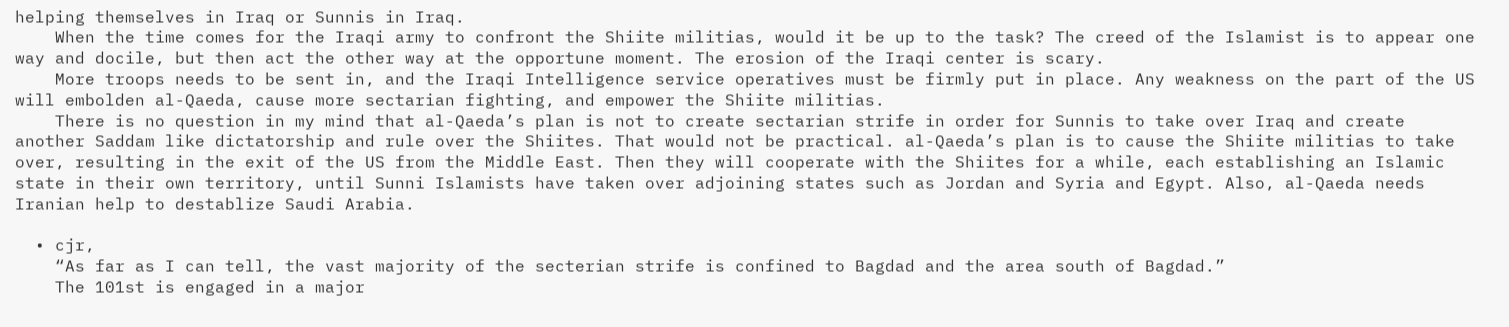helping themselves in Iraq or Sunnis in Iraq.
    When the time comes for the Iraqi army to confront the Shiite militias, would it be up to the task? The creed of the Islamist is to appear one way and docile, but then act the other way at the opportune moment. The erosion of the Iraqi center is scary.
    More troops needs to be sent in, and the Iraqi Intelligence service operatives must be firmly put in place. Any weakness on the part of the US will embolden al-Qaeda, cause more sectarian fighting, and empower the Shiite militias.
    There is no question in my mind that al-Qaeda’s plan is not to create sectarian strife in order for Sunnis to take over Iraq and create another Saddam like dictatorship and rule over the Shiites. That would not be practical. al-Qaeda’s plan is to cause the Shiite militias to take over, resulting in the exit of the US from the Middle East. Then they will cooperate with the Shiites for a while, each establishing an Islamic state in their own territory, until Sunni Islamists have taken over adjoining states such as Jordan and Syria and Egypt. Also, al-Qaeda needs Iranian help to destablize Saudi Arabia.

  • cjr,
    “As far as I can tell, the vast majority of the secterian strife is confined to Bagdad and the area south of Bagdad.”
    The 101st is engaged in a major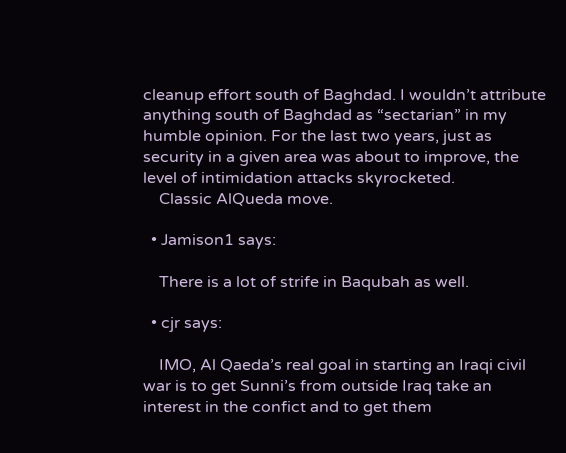cleanup effort south of Baghdad. I wouldn’t attribute anything south of Baghdad as “sectarian” in my humble opinion. For the last two years, just as security in a given area was about to improve, the level of intimidation attacks skyrocketed.
    Classic AlQueda move.

  • Jamison1 says:

    There is a lot of strife in Baqubah as well.

  • cjr says:

    IMO, Al Qaeda’s real goal in starting an Iraqi civil war is to get Sunni’s from outside Iraq take an interest in the confict and to get them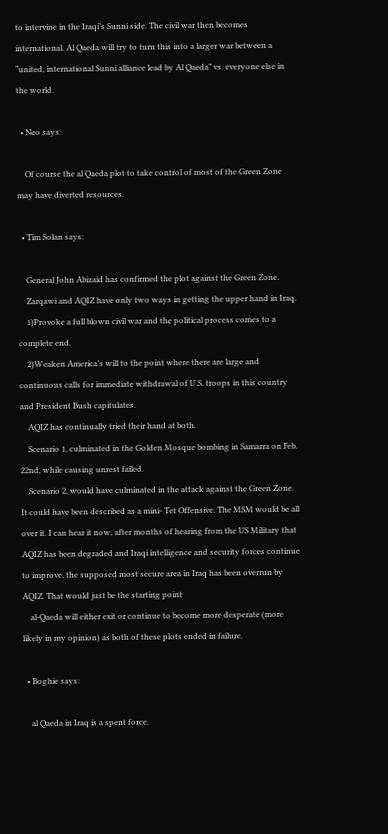to intervine in the Iraqi’s Sunni side. The civil war then becomes international. Al Qaeda will try to turn this into a larger war between a “united, international Sunni alliance lead by Al Qaeda” vs. everyone else in the world.

  • Neo says:

    Of course the al Qaeda plot to take control of most of the Green Zone may have diverted resources.

  • Tim Solan says:

    General John Abizaid has confirmed the plot against the Green Zone.
    Zarqawi and AQIZ have only two ways in getting the upper hand in Iraq.
    1)Provoke a full blown civil war and the political process comes to a complete end.
    2)Weaken America’s will to the point where there are large and continuous calls for immediate withdrawal of U.S. troops in this country and President Bush capitulates.
    AQIZ has continually tried their hand at both.
    Scenario 1, culminated in the Golden Mosque bombing in Samarra on Feb. 22nd, while causing unrest failed.
    Scenario 2, would have culminated in the attack against the Green Zone. It could have been described as a mini- Tet Offensive. The MSM would be all over it. I can hear it now, after months of hearing from the US Military that AQIZ has been degraded and Iraqi intelligence and security forces continue to improve, the supposed most secure area in Iraq has been overrun by AQIZ. That would just be the starting point
    al-Qaeda will either exit or continue to become more desperate (more likely in my opinion) as both of these plots ended in failure.

  • Boghie says:

    al Qaeda in Iraq is a spent force.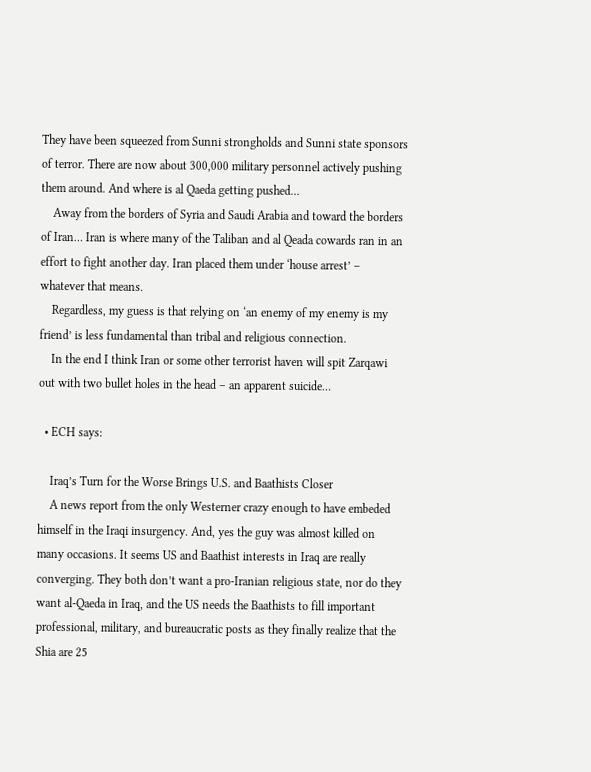They have been squeezed from Sunni strongholds and Sunni state sponsors of terror. There are now about 300,000 military personnel actively pushing them around. And where is al Qaeda getting pushed…
    Away from the borders of Syria and Saudi Arabia and toward the borders of Iran… Iran is where many of the Taliban and al Qeada cowards ran in an effort to fight another day. Iran placed them under ‘house arrest’ – whatever that means.
    Regardless, my guess is that relying on ‘an enemy of my enemy is my friend’ is less fundamental than tribal and religious connection.
    In the end I think Iran or some other terrorist haven will spit Zarqawi out with two bullet holes in the head – an apparent suicide…

  • ECH says:

    Iraq’s Turn for the Worse Brings U.S. and Baathists Closer
    A news report from the only Westerner crazy enough to have embeded himself in the Iraqi insurgency. And, yes the guy was almost killed on many occasions. It seems US and Baathist interests in Iraq are really converging. They both don’t want a pro-Iranian religious state, nor do they want al-Qaeda in Iraq, and the US needs the Baathists to fill important professional, military, and bureaucratic posts as they finally realize that the Shia are 25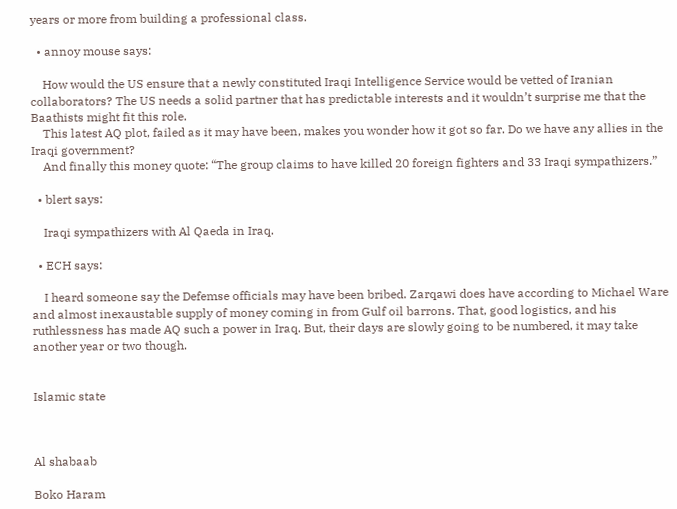years or more from building a professional class.

  • annoy mouse says:

    How would the US ensure that a newly constituted Iraqi Intelligence Service would be vetted of Iranian collaborators? The US needs a solid partner that has predictable interests and it wouldn’t surprise me that the Baathists might fit this role.
    This latest AQ plot, failed as it may have been, makes you wonder how it got so far. Do we have any allies in the Iraqi government?
    And finally this money quote: “The group claims to have killed 20 foreign fighters and 33 Iraqi sympathizers.”

  • blert says:

    Iraqi sympathizers with Al Qaeda in Iraq.

  • ECH says:

    I heard someone say the Defemse officials may have been bribed. Zarqawi does have according to Michael Ware and almost inexaustable supply of money coming in from Gulf oil barrons. That, good logistics, and his ruthlessness has made AQ such a power in Iraq. But, their days are slowly going to be numbered, it may take another year or two though.


Islamic state



Al shabaab

Boko Haram